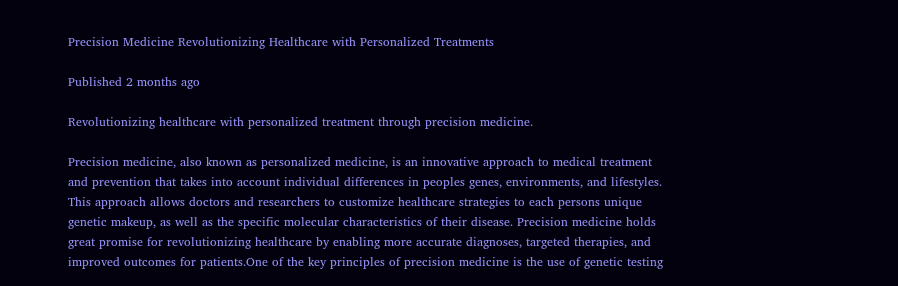Precision Medicine Revolutionizing Healthcare with Personalized Treatments

Published 2 months ago

Revolutionizing healthcare with personalized treatment through precision medicine.

Precision medicine, also known as personalized medicine, is an innovative approach to medical treatment and prevention that takes into account individual differences in peoples genes, environments, and lifestyles. This approach allows doctors and researchers to customize healthcare strategies to each persons unique genetic makeup, as well as the specific molecular characteristics of their disease. Precision medicine holds great promise for revolutionizing healthcare by enabling more accurate diagnoses, targeted therapies, and improved outcomes for patients.One of the key principles of precision medicine is the use of genetic testing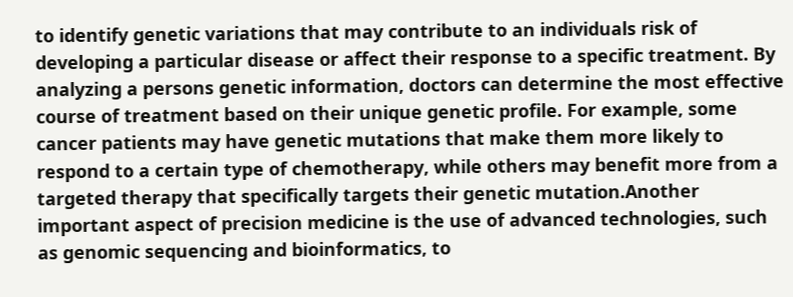to identify genetic variations that may contribute to an individuals risk of developing a particular disease or affect their response to a specific treatment. By analyzing a persons genetic information, doctors can determine the most effective course of treatment based on their unique genetic profile. For example, some cancer patients may have genetic mutations that make them more likely to respond to a certain type of chemotherapy, while others may benefit more from a targeted therapy that specifically targets their genetic mutation.Another important aspect of precision medicine is the use of advanced technologies, such as genomic sequencing and bioinformatics, to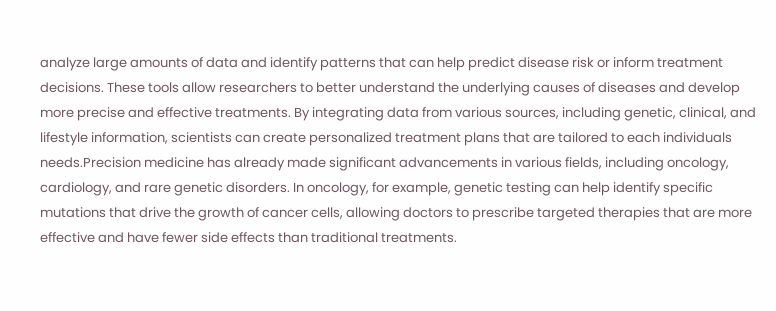analyze large amounts of data and identify patterns that can help predict disease risk or inform treatment decisions. These tools allow researchers to better understand the underlying causes of diseases and develop more precise and effective treatments. By integrating data from various sources, including genetic, clinical, and lifestyle information, scientists can create personalized treatment plans that are tailored to each individuals needs.Precision medicine has already made significant advancements in various fields, including oncology, cardiology, and rare genetic disorders. In oncology, for example, genetic testing can help identify specific mutations that drive the growth of cancer cells, allowing doctors to prescribe targeted therapies that are more effective and have fewer side effects than traditional treatments.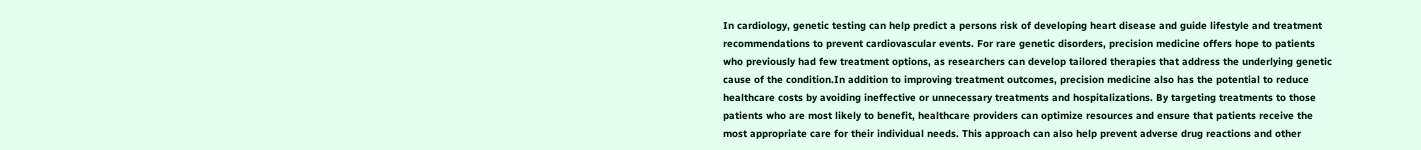In cardiology, genetic testing can help predict a persons risk of developing heart disease and guide lifestyle and treatment recommendations to prevent cardiovascular events. For rare genetic disorders, precision medicine offers hope to patients who previously had few treatment options, as researchers can develop tailored therapies that address the underlying genetic cause of the condition.In addition to improving treatment outcomes, precision medicine also has the potential to reduce healthcare costs by avoiding ineffective or unnecessary treatments and hospitalizations. By targeting treatments to those patients who are most likely to benefit, healthcare providers can optimize resources and ensure that patients receive the most appropriate care for their individual needs. This approach can also help prevent adverse drug reactions and other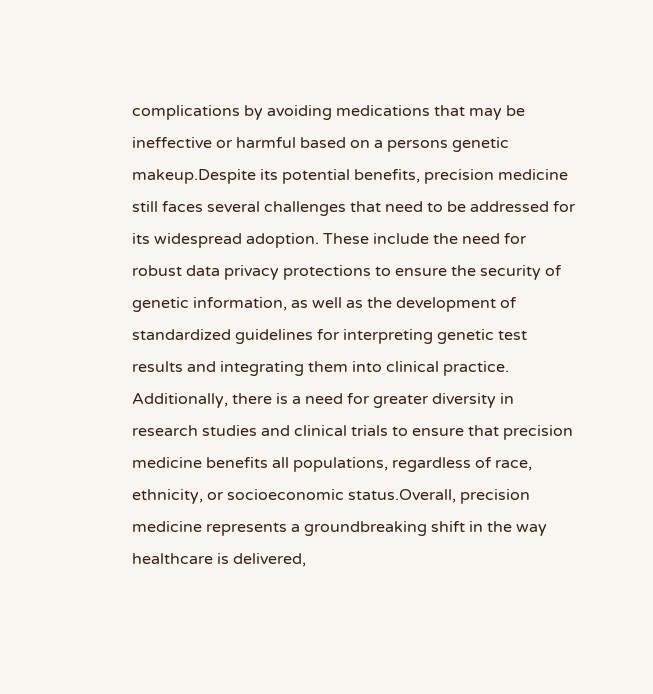complications by avoiding medications that may be ineffective or harmful based on a persons genetic makeup.Despite its potential benefits, precision medicine still faces several challenges that need to be addressed for its widespread adoption. These include the need for robust data privacy protections to ensure the security of genetic information, as well as the development of standardized guidelines for interpreting genetic test results and integrating them into clinical practice. Additionally, there is a need for greater diversity in research studies and clinical trials to ensure that precision medicine benefits all populations, regardless of race, ethnicity, or socioeconomic status.Overall, precision medicine represents a groundbreaking shift in the way healthcare is delivered,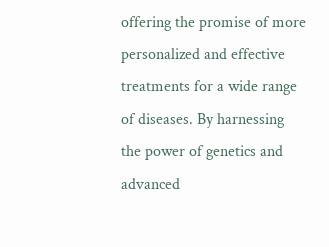offering the promise of more personalized and effective treatments for a wide range of diseases. By harnessing the power of genetics and advanced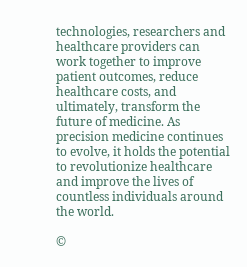technologies, researchers and healthcare providers can work together to improve patient outcomes, reduce healthcare costs, and ultimately, transform the future of medicine. As precision medicine continues to evolve, it holds the potential to revolutionize healthcare and improve the lives of countless individuals around the world.

©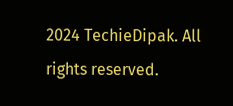2024 TechieDipak. All rights reserved.